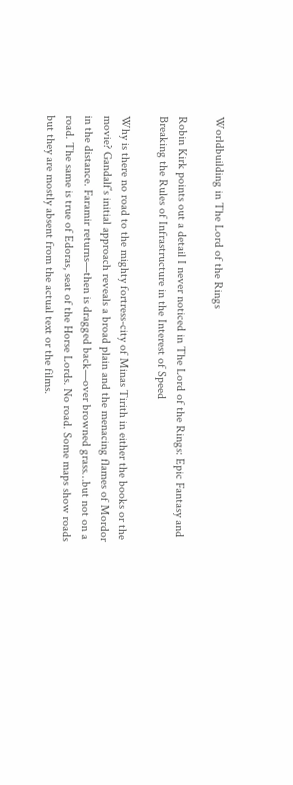Worldbuilding in The Lord of the Rings

Robin Kirk points out a detail I never noticed in The Lord of the Rings: Epic Fantasy and Breaking the Rules of Infrastructure in the Interest of Speed

Why is there no road to the mighty fortress-city of Minas Tirith in either the books or the movie? Gandalf’s initial approach reveals a broad plain and the menacing flames of Mordor in the distance. Faramir returns—then is dragged back—over browned grass…but not on a road. The same is true of Edoras, seat of the Horse Lords. No road. Some maps show roads but they are mostly absent from the actual text or the films.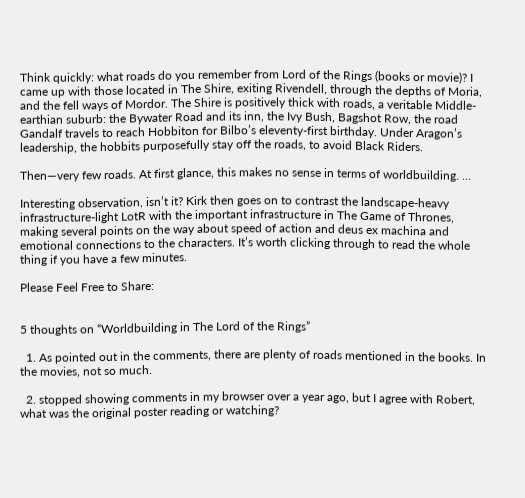Think quickly: what roads do you remember from Lord of the Rings (books or movie)? I came up with those located in The Shire, exiting Rivendell, through the depths of Moria, and the fell ways of Mordor. The Shire is positively thick with roads, a veritable Middle-earthian suburb: the Bywater Road and its inn, the Ivy Bush, Bagshot Row, the road Gandalf travels to reach Hobbiton for Bilbo’s eleventy-first birthday. Under Aragon’s leadership, the hobbits purposefully stay off the roads, to avoid Black Riders.

Then—very few roads. At first glance, this makes no sense in terms of worldbuilding. …

Interesting observation, isn’t it? Kirk then goes on to contrast the landscape-heavy infrastructure-light LotR with the important infrastructure in The Game of Thrones, making several points on the way about speed of action and deus ex machina and emotional connections to the characters. It’s worth clicking through to read the whole thing if you have a few minutes.

Please Feel Free to Share:


5 thoughts on “Worldbuilding in The Lord of the Rings”

  1. As pointed out in the comments, there are plenty of roads mentioned in the books. In the movies, not so much.

  2. stopped showing comments in my browser over a year ago, but I agree with Robert, what was the original poster reading or watching?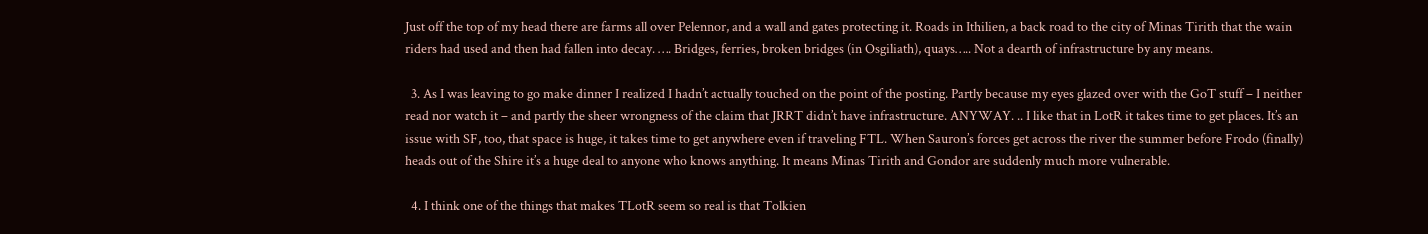Just off the top of my head there are farms all over Pelennor, and a wall and gates protecting it. Roads in Ithilien, a back road to the city of Minas Tirith that the wain riders had used and then had fallen into decay. …. Bridges, ferries, broken bridges (in Osgiliath), quays….. Not a dearth of infrastructure by any means.

  3. As I was leaving to go make dinner I realized I hadn’t actually touched on the point of the posting. Partly because my eyes glazed over with the GoT stuff – I neither read nor watch it – and partly the sheer wrongness of the claim that JRRT didn’t have infrastructure. ANYWAY. .. I like that in LotR it takes time to get places. It’s an issue with SF, too, that space is huge, it takes time to get anywhere even if traveling FTL. When Sauron’s forces get across the river the summer before Frodo (finally) heads out of the Shire it’s a huge deal to anyone who knows anything. It means Minas Tirith and Gondor are suddenly much more vulnerable.

  4. I think one of the things that makes TLotR seem so real is that Tolkien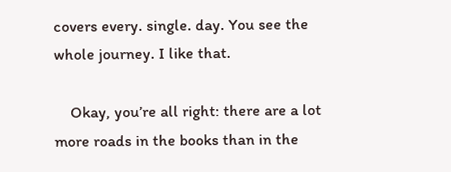covers every. single. day. You see the whole journey. I like that.

    Okay, you’re all right: there are a lot more roads in the books than in the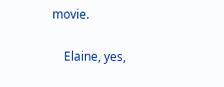movie.

    Elaine, yes,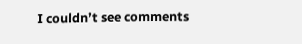I couldn’t see comments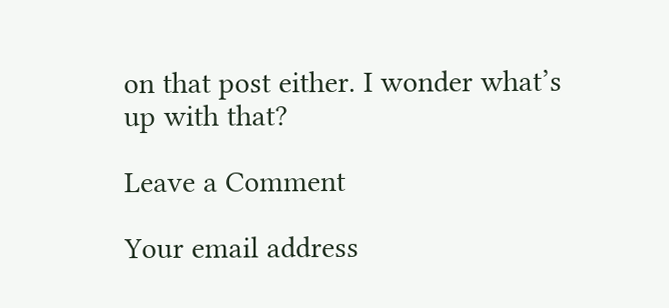on that post either. I wonder what’s up with that?

Leave a Comment

Your email address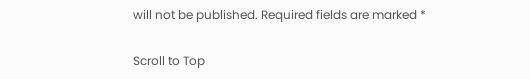will not be published. Required fields are marked *

Scroll to Top